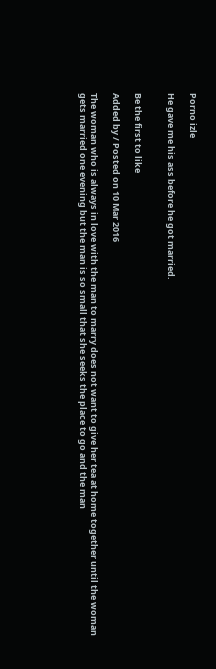Porno izle

He gave me his ass before he got married.


Be the first to like

Added by / Posted on 10 Mar 2016

The woman who is always in love with the man to marry does not want to give her tea at home together until the woman gets married one evening but the man is so small that she seeks the place to go and the man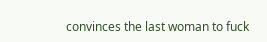convinces the last woman to fuck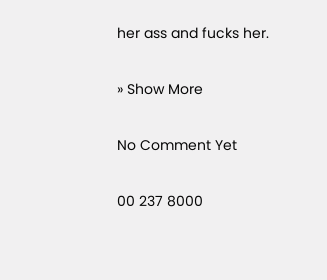her ass and fucks her.

» Show More

No Comment Yet

00 237 8000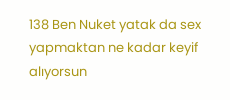138 Ben Nuket yatak da sex yapmaktan ne kadar keyif alıyorsun